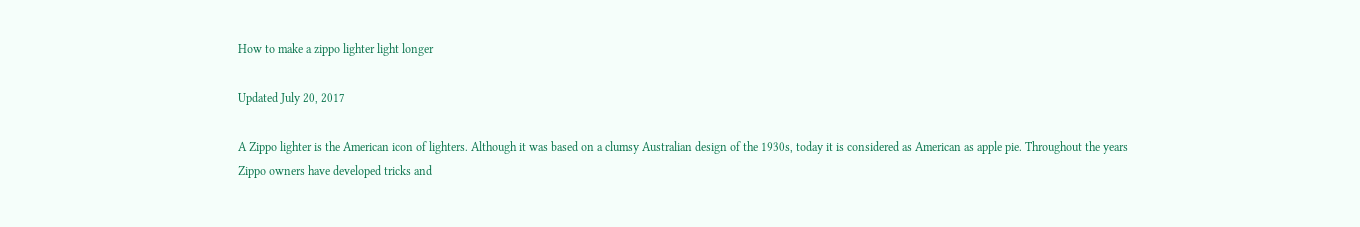How to make a zippo lighter light longer

Updated July 20, 2017

A Zippo lighter is the American icon of lighters. Although it was based on a clumsy Australian design of the 1930s, today it is considered as American as apple pie. Throughout the years Zippo owners have developed tricks and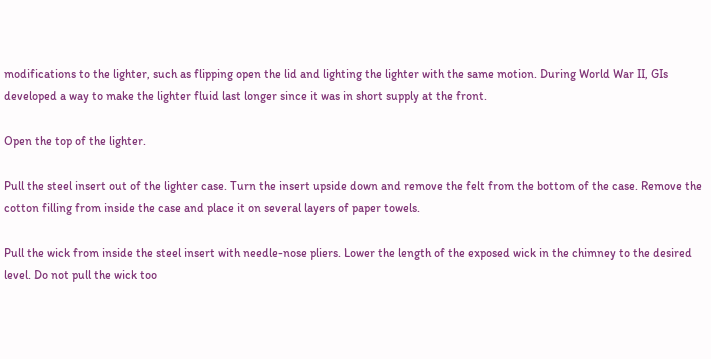modifications to the lighter, such as flipping open the lid and lighting the lighter with the same motion. During World War II, GIs developed a way to make the lighter fluid last longer since it was in short supply at the front.

Open the top of the lighter.

Pull the steel insert out of the lighter case. Turn the insert upside down and remove the felt from the bottom of the case. Remove the cotton filling from inside the case and place it on several layers of paper towels.

Pull the wick from inside the steel insert with needle-nose pliers. Lower the length of the exposed wick in the chimney to the desired level. Do not pull the wick too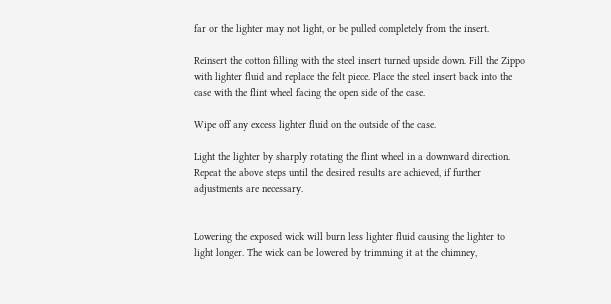far or the lighter may not light, or be pulled completely from the insert.

Reinsert the cotton filling with the steel insert turned upside down. Fill the Zippo with lighter fluid and replace the felt piece. Place the steel insert back into the case with the flint wheel facing the open side of the case.

Wipe off any excess lighter fluid on the outside of the case.

Light the lighter by sharply rotating the flint wheel in a downward direction. Repeat the above steps until the desired results are achieved, if further adjustments are necessary.


Lowering the exposed wick will burn less lighter fluid causing the lighter to light longer. The wick can be lowered by trimming it at the chimney,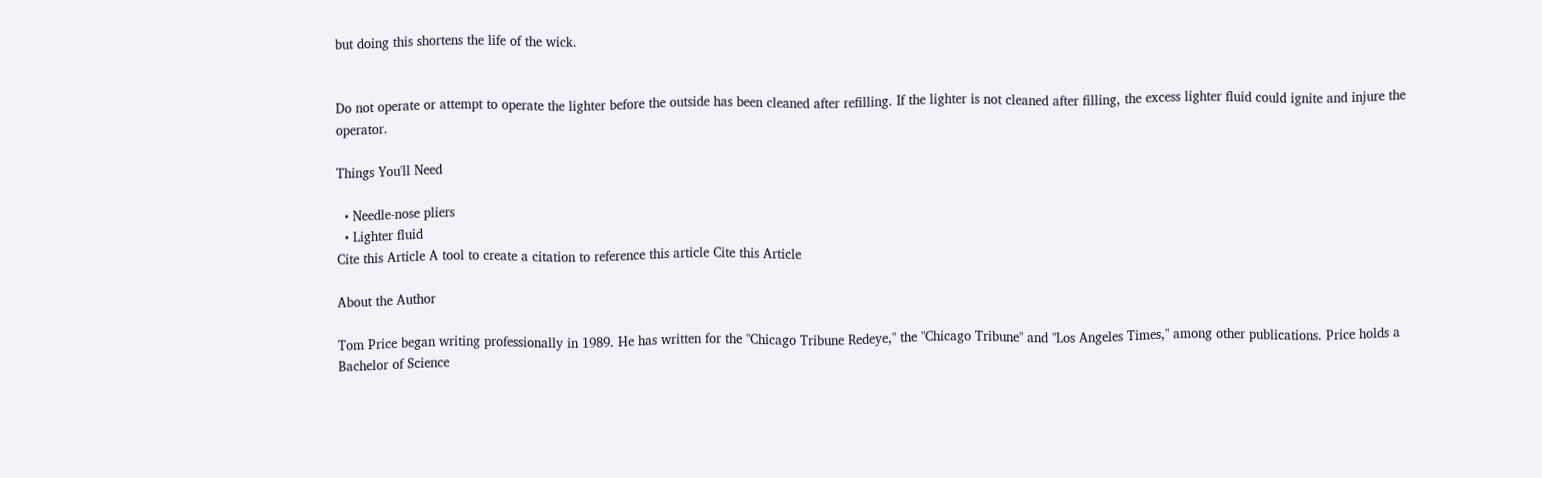but doing this shortens the life of the wick.


Do not operate or attempt to operate the lighter before the outside has been cleaned after refilling. If the lighter is not cleaned after filling, the excess lighter fluid could ignite and injure the operator.

Things You'll Need

  • Needle-nose pliers
  • Lighter fluid
Cite this Article A tool to create a citation to reference this article Cite this Article

About the Author

Tom Price began writing professionally in 1989. He has written for the "Chicago Tribune Redeye," the "Chicago Tribune" and "Los Angeles Times," among other publications. Price holds a Bachelor of Science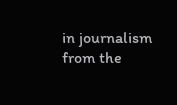in journalism from the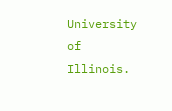University of Illinois.